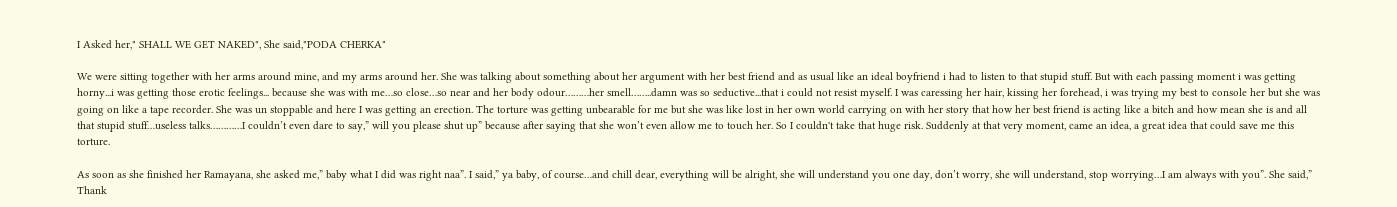I Asked her," SHALL WE GET NAKED", She said,"PODA CHERKA"

We were sitting together with her arms around mine, and my arms around her. She was talking about something about her argument with her best friend and as usual like an ideal boyfriend i had to listen to that stupid stuff. But with each passing moment i was getting horny...i was getting those erotic feelings... because she was with me…so close…so near and her body odour………her smell……..damn was so seductive...that i could not resist myself. I was caressing her hair, kissing her forehead, i was trying my best to console her but she was going on like a tape recorder. She was un stoppable and here I was getting an erection. The torture was getting unbearable for me but she was like lost in her own world carrying on with her story that how her best friend is acting like a bitch and how mean she is and all that stupid stuff…useless talks…………I couldn’t even dare to say,” will you please shut up” because after saying that she won’t even allow me to touch her. So I couldn't take that huge risk. Suddenly at that very moment, came an idea, a great idea that could save me this torture.

As soon as she finished her Ramayana, she asked me,” baby what I did was right naa”. I said,” ya baby, of course…and chill dear, everything will be alright, she will understand you one day, don’t worry, she will understand, stop worrying…I am always with you”. She said,” Thank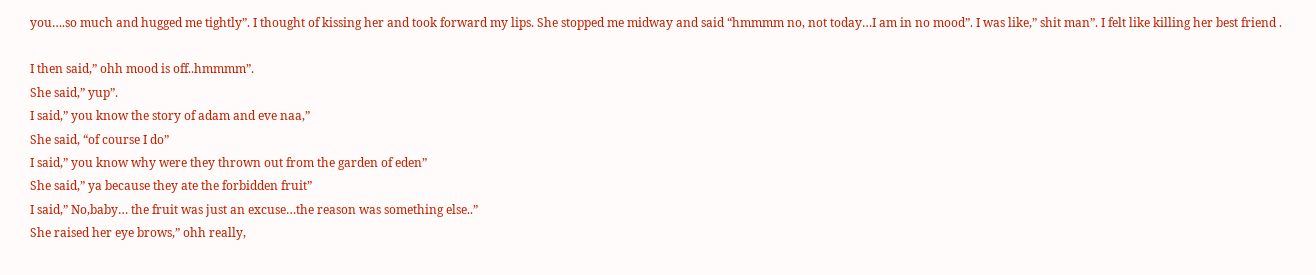you….so much and hugged me tightly”. I thought of kissing her and took forward my lips. She stopped me midway and said “hmmmm no, not today…I am in no mood”. I was like,” shit man”. I felt like killing her best friend .

I then said,” ohh mood is off..hmmmm”.
She said,” yup”.
I said,” you know the story of adam and eve naa,”
She said, “of course I do”
I said,” you know why were they thrown out from the garden of eden”
She said,” ya because they ate the forbidden fruit”
I said,” No,baby… the fruit was just an excuse…the reason was something else..”
She raised her eye brows,” ohh really,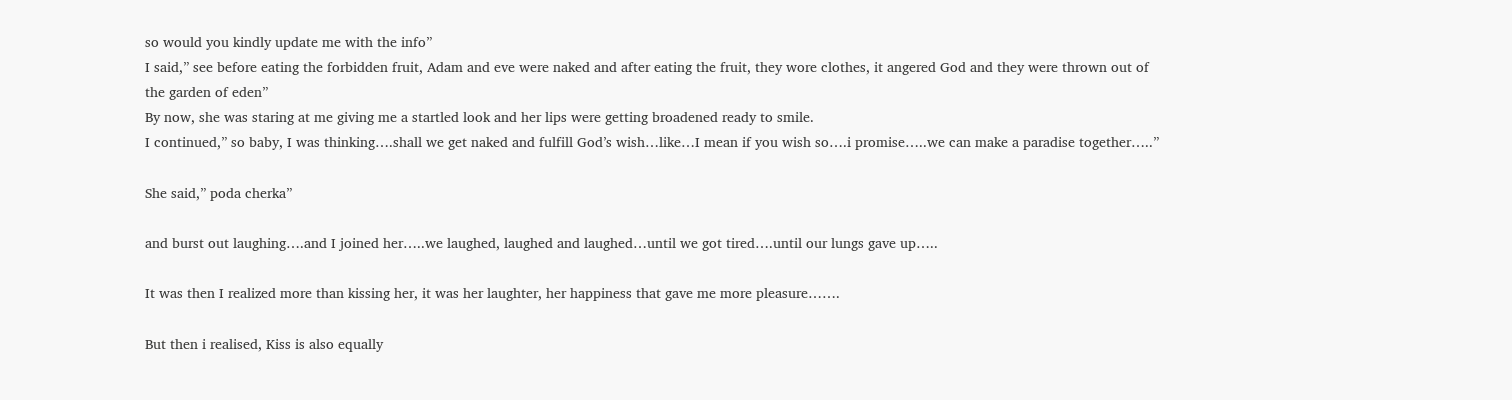so would you kindly update me with the info”
I said,” see before eating the forbidden fruit, Adam and eve were naked and after eating the fruit, they wore clothes, it angered God and they were thrown out of the garden of eden”
By now, she was staring at me giving me a startled look and her lips were getting broadened ready to smile.
I continued,” so baby, I was thinking….shall we get naked and fulfill God’s wish…like…I mean if you wish so….i promise…..we can make a paradise together…..”

She said,” poda cherka”

and burst out laughing….and I joined her…..we laughed, laughed and laughed…until we got tired….until our lungs gave up…..

It was then I realized more than kissing her, it was her laughter, her happiness that gave me more pleasure…….

But then i realised, Kiss is also equally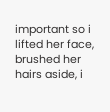important so i lifted her face, brushed her hairs aside, i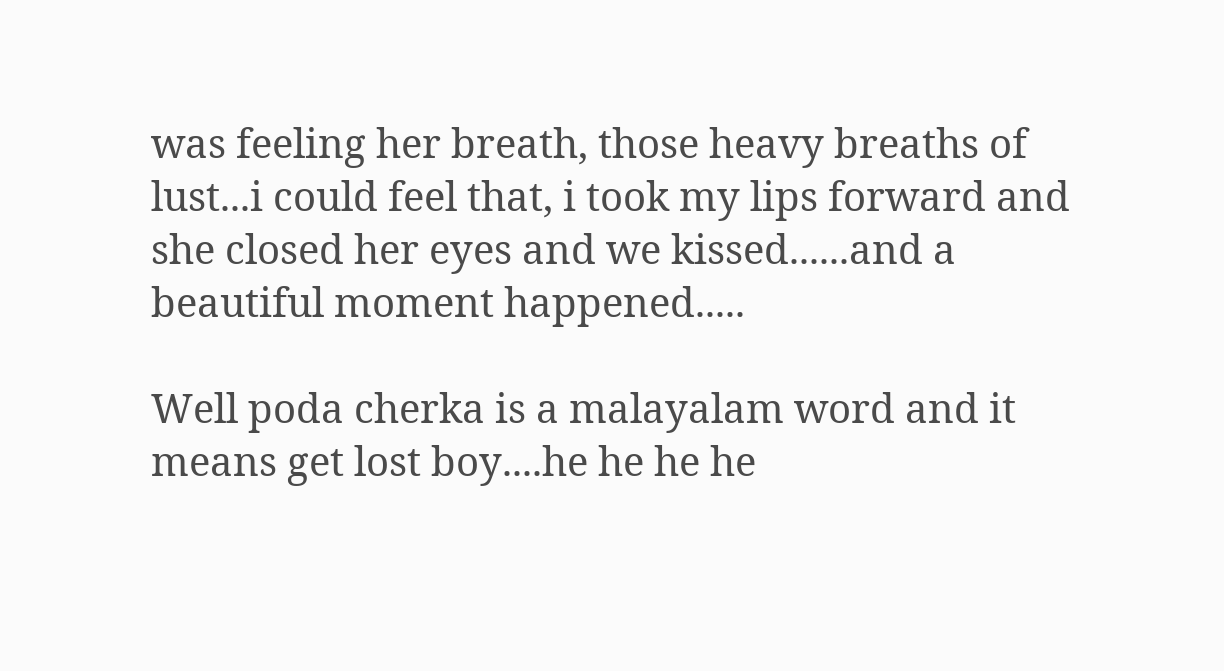was feeling her breath, those heavy breaths of lust...i could feel that, i took my lips forward and she closed her eyes and we kissed......and a beautiful moment happened.....

Well poda cherka is a malayalam word and it means get lost boy....he he he he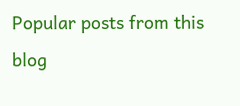Popular posts from this blog